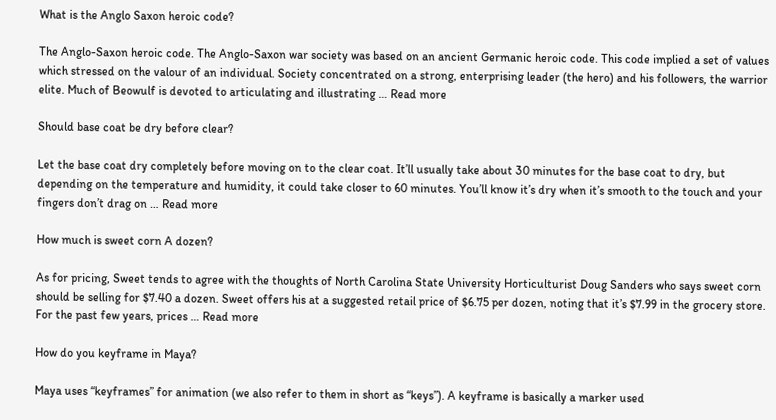What is the Anglo Saxon heroic code?

The Anglo-Saxon heroic code. The Anglo-Saxon war society was based on an ancient Germanic heroic code. This code implied a set of values which stressed on the valour of an individual. Society concentrated on a strong, enterprising leader (the hero) and his followers, the warrior elite. Much of Beowulf is devoted to articulating and illustrating … Read more

Should base coat be dry before clear?

Let the base coat dry completely before moving on to the clear coat. It’ll usually take about 30 minutes for the base coat to dry, but depending on the temperature and humidity, it could take closer to 60 minutes. You’ll know it’s dry when it’s smooth to the touch and your fingers don’t drag on … Read more

How much is sweet corn A dozen?

As for pricing, Sweet tends to agree with the thoughts of North Carolina State University Horticulturist Doug Sanders who says sweet corn should be selling for $7.40 a dozen. Sweet offers his at a suggested retail price of $6.75 per dozen, noting that it’s $7.99 in the grocery store. For the past few years, prices … Read more

How do you keyframe in Maya?

Maya uses “keyframes” for animation (we also refer to them in short as “keys”). A keyframe is basically a marker used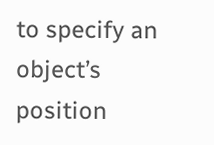to specify an object’s position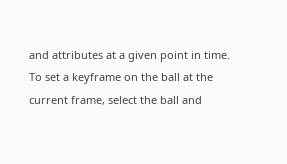and attributes at a given point in time. To set a keyframe on the ball at the current frame, select the ball and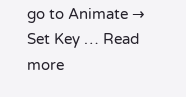go to Animate → Set Key … Read more